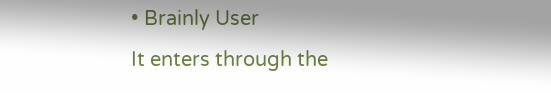• Brainly User
It enters through the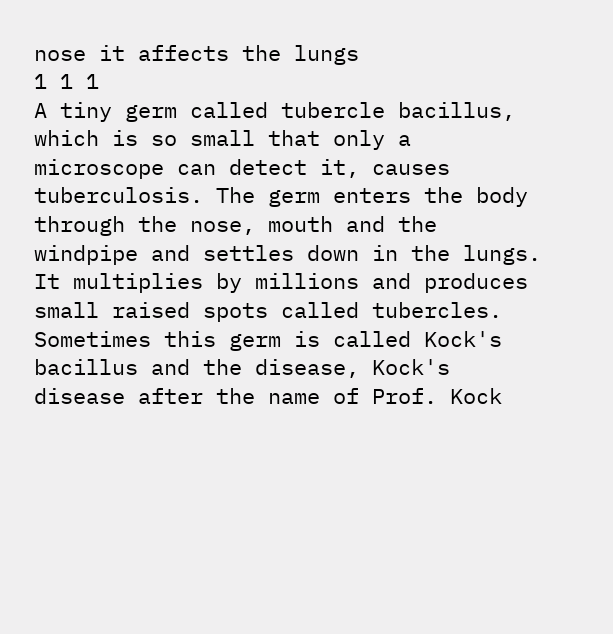nose it affects the lungs
1 1 1
A tiny germ called tubercle bacillus, which is so small that only a microscope can detect it, causes tuberculosis. The germ enters the body through the nose, mouth and the windpipe and settles down in the lungs. It multiplies by millions and produces small raised spots called tubercles. Sometimes this germ is called Kock's bacillus and the disease, Kock's disease after the name of Prof. Kock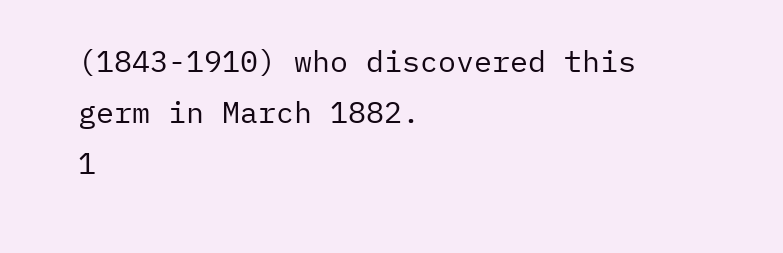(1843-1910) who discovered this germ in March 1882.
1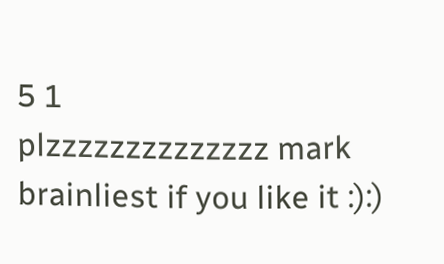5 1
plzzzzzzzzzzzzzz mark brainliest if you like it :):)